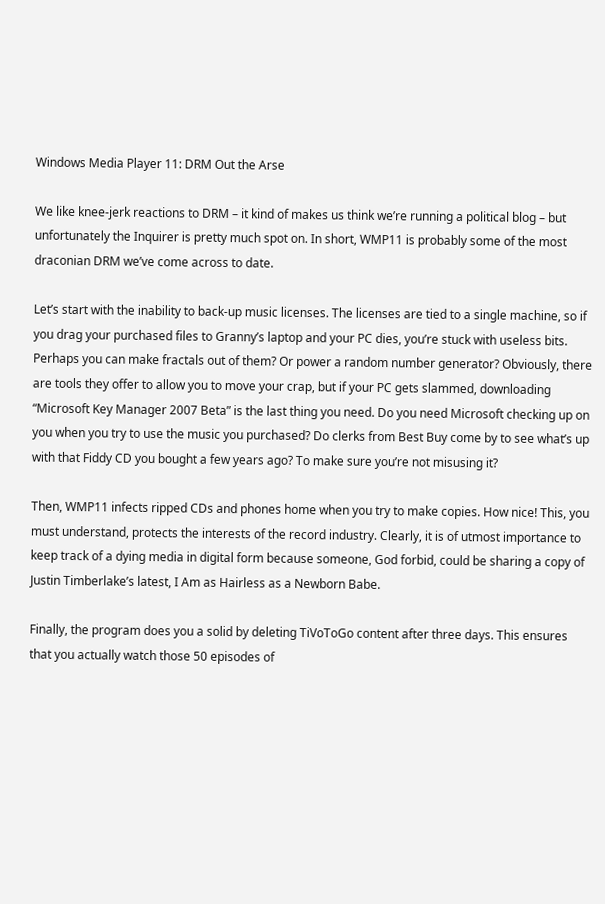Windows Media Player 11: DRM Out the Arse

We like knee-jerk reactions to DRM – it kind of makes us think we’re running a political blog – but unfortunately the Inquirer is pretty much spot on. In short, WMP11 is probably some of the most draconian DRM we’ve come across to date.

Let’s start with the inability to back-up music licenses. The licenses are tied to a single machine, so if you drag your purchased files to Granny’s laptop and your PC dies, you’re stuck with useless bits. Perhaps you can make fractals out of them? Or power a random number generator? Obviously, there are tools they offer to allow you to move your crap, but if your PC gets slammed, downloading “Microsoft Key Manager 2007 Beta” is the last thing you need. Do you need Microsoft checking up on you when you try to use the music you purchased? Do clerks from Best Buy come by to see what’s up with that Fiddy CD you bought a few years ago? To make sure you’re not misusing it?

Then, WMP11 infects ripped CDs and phones home when you try to make copies. How nice! This, you must understand, protects the interests of the record industry. Clearly, it is of utmost importance to keep track of a dying media in digital form because someone, God forbid, could be sharing a copy of Justin Timberlake’s latest, I Am as Hairless as a Newborn Babe.

Finally, the program does you a solid by deleting TiVoToGo content after three days. This ensures that you actually watch those 50 episodes of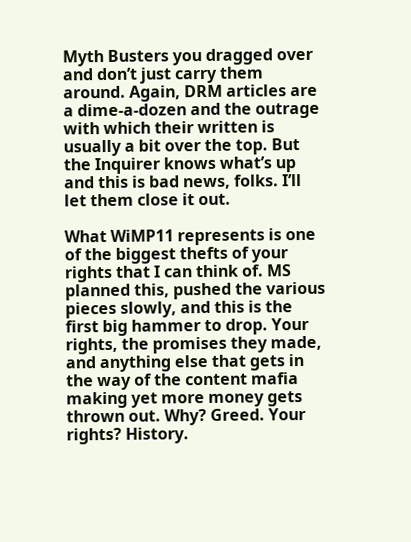Myth Busters you dragged over and don’t just carry them around. Again, DRM articles are a dime-a-dozen and the outrage with which their written is usually a bit over the top. But the Inquirer knows what’s up and this is bad news, folks. I’ll let them close it out.

What WiMP11 represents is one of the biggest thefts of your rights that I can think of. MS planned this, pushed the various pieces slowly, and this is the first big hammer to drop. Your rights, the promises they made, and anything else that gets in the way of the content mafia making yet more money gets thrown out. Why? Greed. Your rights? History.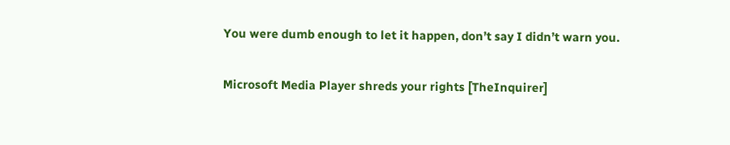You were dumb enough to let it happen, don’t say I didn’t warn you.

Microsoft Media Player shreds your rights [TheInquirer]